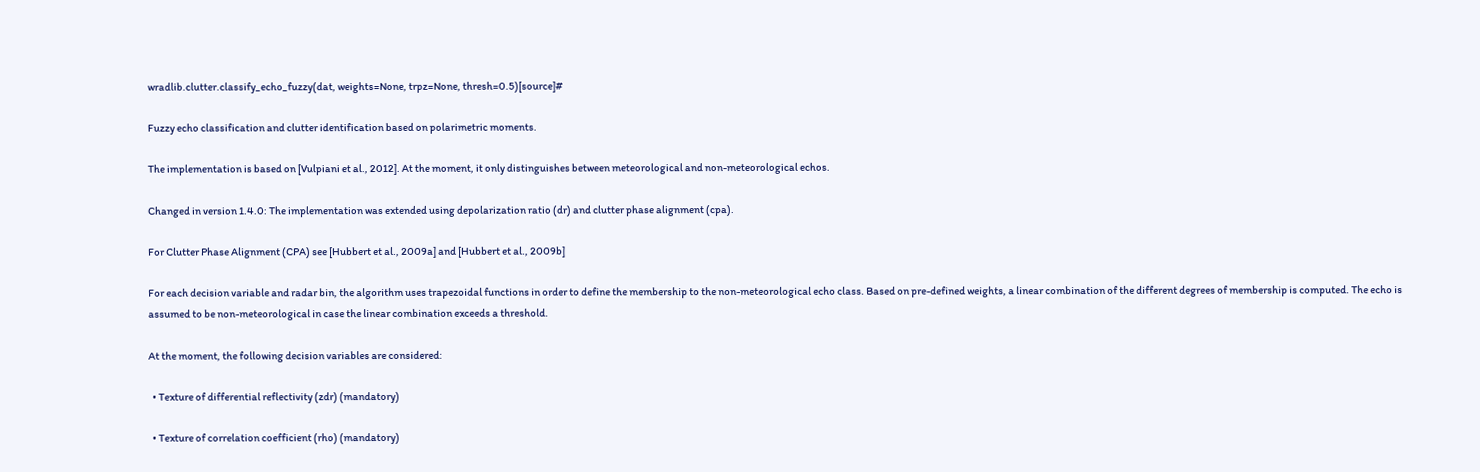wradlib.clutter.classify_echo_fuzzy(dat, weights=None, trpz=None, thresh=0.5)[source]#

Fuzzy echo classification and clutter identification based on polarimetric moments.

The implementation is based on [Vulpiani et al., 2012]. At the moment, it only distinguishes between meteorological and non-meteorological echos.

Changed in version 1.4.0: The implementation was extended using depolarization ratio (dr) and clutter phase alignment (cpa).

For Clutter Phase Alignment (CPA) see [Hubbert et al., 2009a] and [Hubbert et al., 2009b]

For each decision variable and radar bin, the algorithm uses trapezoidal functions in order to define the membership to the non-meteorological echo class. Based on pre-defined weights, a linear combination of the different degrees of membership is computed. The echo is assumed to be non-meteorological in case the linear combination exceeds a threshold.

At the moment, the following decision variables are considered:

  • Texture of differential reflectivity (zdr) (mandatory)

  • Texture of correlation coefficient (rho) (mandatory)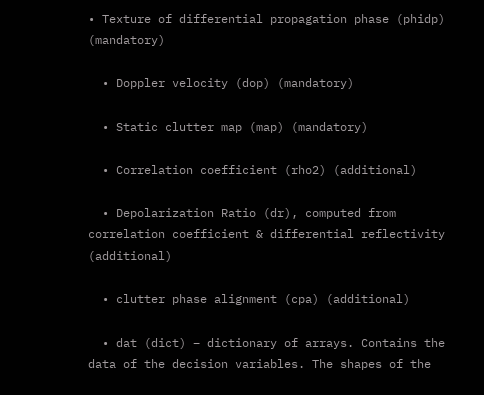• Texture of differential propagation phase (phidp) (mandatory)

  • Doppler velocity (dop) (mandatory)

  • Static clutter map (map) (mandatory)

  • Correlation coefficient (rho2) (additional)

  • Depolarization Ratio (dr), computed from correlation coefficient & differential reflectivity (additional)

  • clutter phase alignment (cpa) (additional)

  • dat (dict) – dictionary of arrays. Contains the data of the decision variables. The shapes of the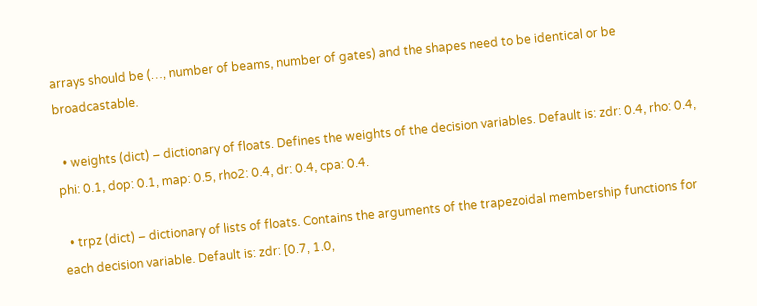arrays should be (…, number of beams, number of gates) and the shapes need to be identical or be broadcastable.

  • weights (dict) – dictionary of floats. Defines the weights of the decision variables. Default is: zdr: 0.4, rho: 0.4, phi: 0.1, dop: 0.1, map: 0.5, rho2: 0.4, dr: 0.4, cpa: 0.4.

  • trpz (dict) – dictionary of lists of floats. Contains the arguments of the trapezoidal membership functions for each decision variable. Default is: zdr: [0.7, 1.0,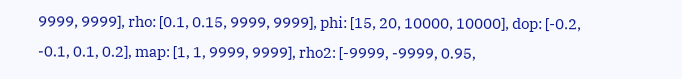9999, 9999], rho: [0.1, 0.15, 9999, 9999], phi: [15, 20, 10000, 10000], dop: [-0.2, -0.1, 0.1, 0.2], map: [1, 1, 9999, 9999], rho2: [-9999, -9999, 0.95,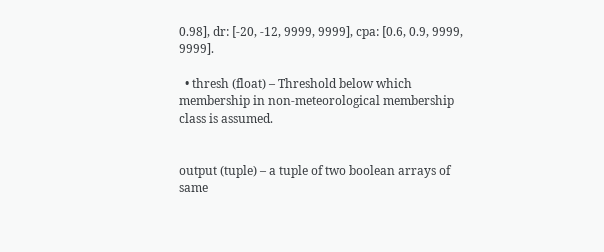0.98], dr: [-20, -12, 9999, 9999], cpa: [0.6, 0.9, 9999, 9999].

  • thresh (float) – Threshold below which membership in non-meteorological membership class is assumed.


output (tuple) – a tuple of two boolean arrays of same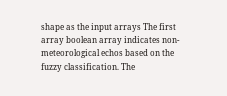shape as the input arrays The first array boolean array indicates non-meteorological echos based on the fuzzy classification. The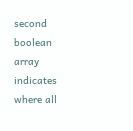second boolean array indicates where all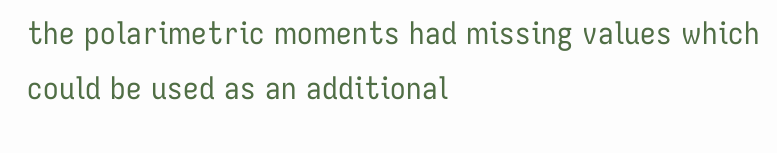the polarimetric moments had missing values which could be used as an additional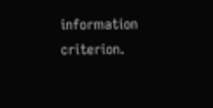information criterion.